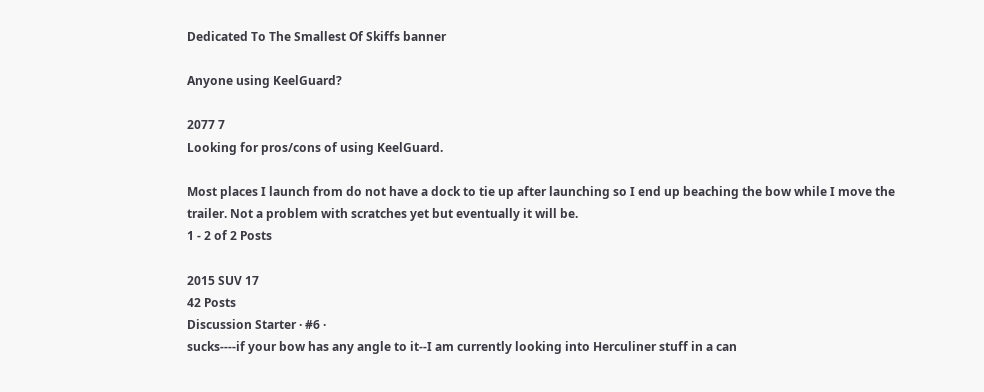Dedicated To The Smallest Of Skiffs banner

Anyone using KeelGuard?

2077 7
Looking for pros/cons of using KeelGuard.

Most places I launch from do not have a dock to tie up after launching so I end up beaching the bow while I move the trailer. Not a problem with scratches yet but eventually it will be.
1 - 2 of 2 Posts

2015 SUV 17
42 Posts
Discussion Starter · #6 ·
sucks----if your bow has any angle to it--I am currently looking into Herculiner stuff in a can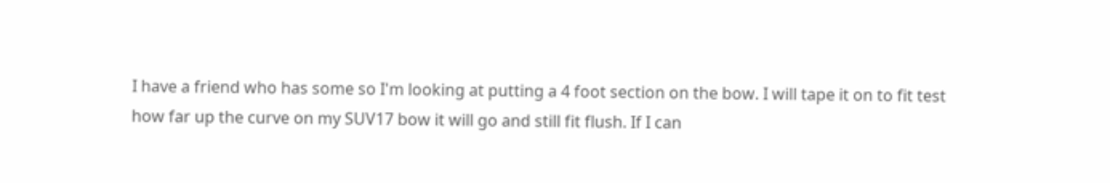I have a friend who has some so I'm looking at putting a 4 foot section on the bow. I will tape it on to fit test how far up the curve on my SUV17 bow it will go and still fit flush. If I can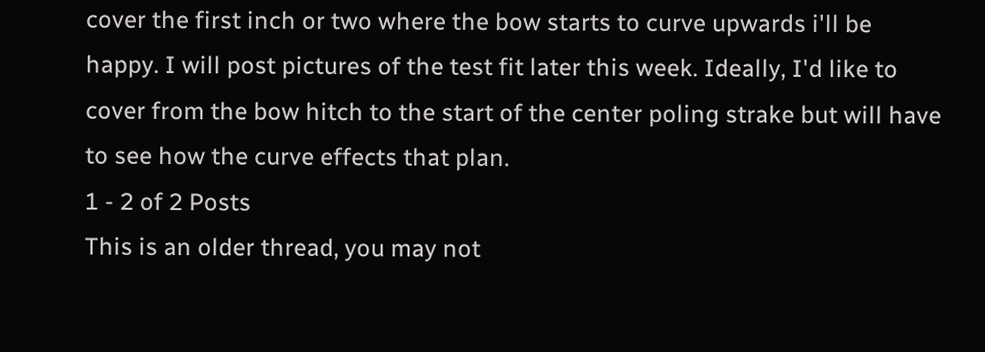cover the first inch or two where the bow starts to curve upwards i'll be happy. I will post pictures of the test fit later this week. Ideally, I'd like to cover from the bow hitch to the start of the center poling strake but will have to see how the curve effects that plan.
1 - 2 of 2 Posts
This is an older thread, you may not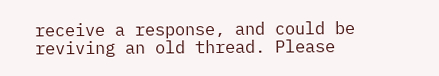receive a response, and could be reviving an old thread. Please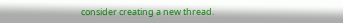consider creating a new thread.